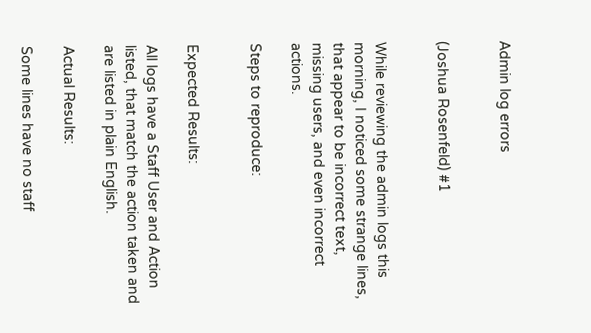Admin log errors


(Joshua Rosenfeld) #1


While reviewing the admin logs this morning, I noticed some strange lines, that appear to be incorrect text, missing users, and even incorrect actions.

Steps to reproduce:


Expected Results:

All logs have a Staff User and Action listed, that match the action taken and are listed in plain English.

Actual Results:

Some lines have no staff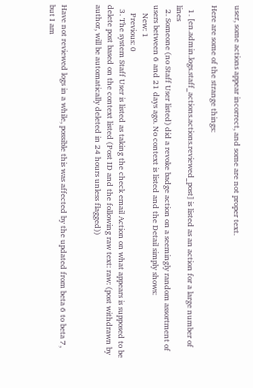user, some actions appear incorrect, and some are not proper text.

Here are some of the strange things:

  1. [en.admin.logs.staff_actions.actions.reviewed_post] is listed as an action for a large number of lines
  2. Someone (no Staff User listed) did a revoke badge action on a seemingly random assortment of users between 6 and 21 days ago. No context is listed and the Detail simply shows:
    New: 1
    Previous: 0
  3. The system Staff User is listed as taking the check email Action on what appears is supposed to be delete post based on the context listed (Post ID and the following raw text: raw: (post withdrawn by author, will be automatically deleted in 24 hours unless flagged))


Have not reviewed logs in a while, possible this was affected by the updated from beta 6 to beta 7, but I am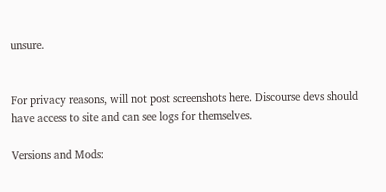unsure.


For privacy reasons, will not post screenshots here. Discourse devs should have access to site and can see logs for themselves.

Versions and Mods: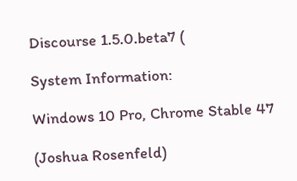Discourse 1.5.0.beta7 (

System Information:

Windows 10 Pro, Chrome Stable 47

(Joshua Rosenfeld)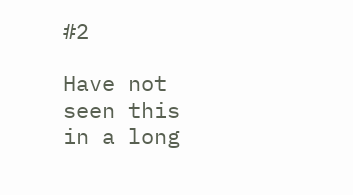#2

Have not seen this in a long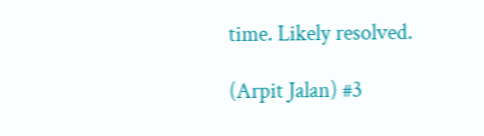time. Likely resolved.

(Arpit Jalan) #3